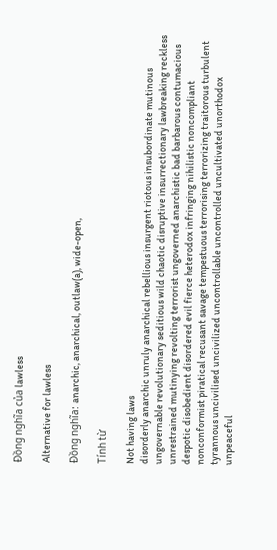Đồng nghĩa của lawless

Alternative for lawless

Đồng nghĩa: anarchic, anarchical, outlaw(a), wide-open,

Tính từ

Not having laws
disorderly anarchic unruly anarchical rebellious insurgent riotous insubordinate mutinous ungovernable revolutionary seditious wild chaotic disruptive insurrectionary lawbreaking reckless unrestrained mutinying revolting terrorist ungoverned anarchistic bad barbarous contumacious despotic disobedient disordered evil fierce heterodox infringing nihilistic noncompliant nonconformist piratical recusant savage tempestuous terrorising terrorizing traitorous turbulent tyrannous uncivilised uncivilized uncontrollable uncontrolled uncultivated unorthodox unpeaceful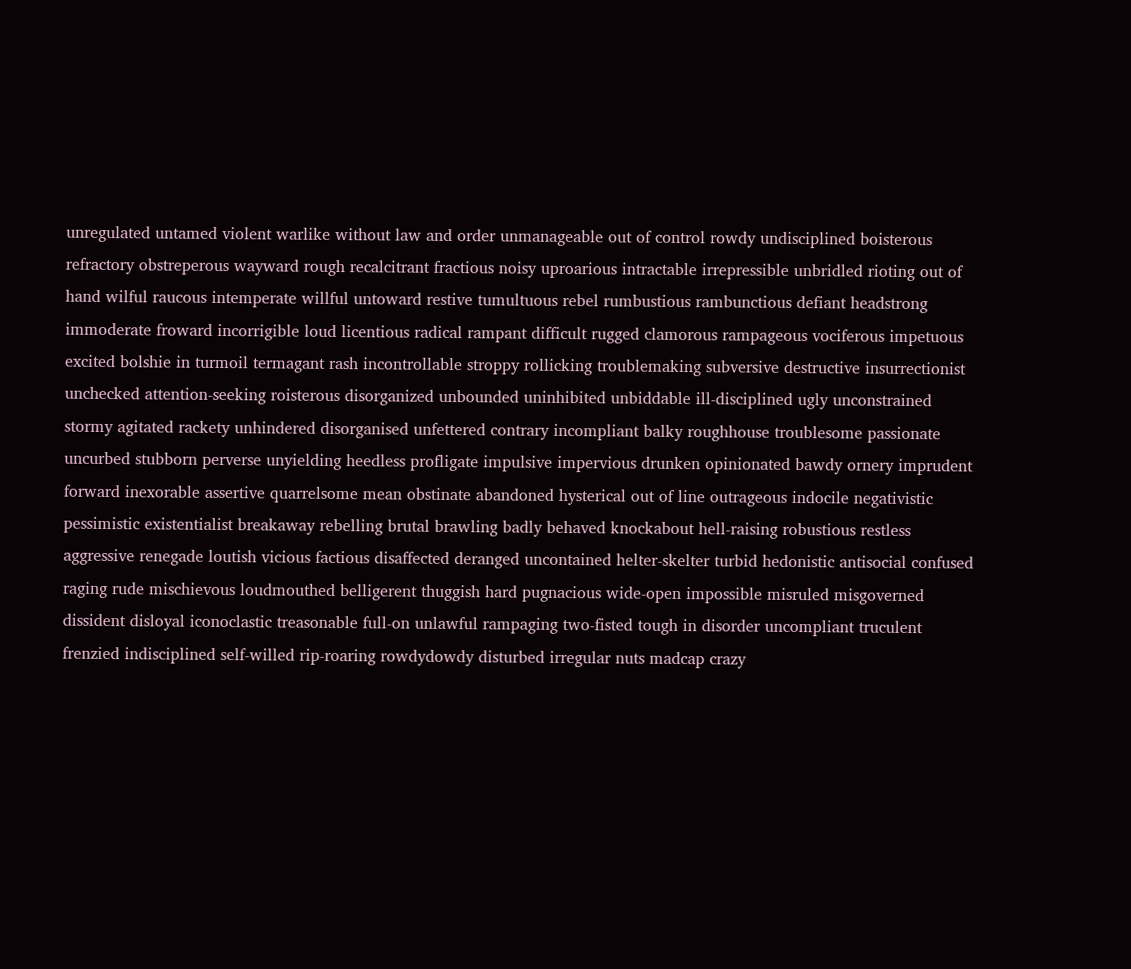unregulated untamed violent warlike without law and order unmanageable out of control rowdy undisciplined boisterous refractory obstreperous wayward rough recalcitrant fractious noisy uproarious intractable irrepressible unbridled rioting out of hand wilful raucous intemperate willful untoward restive tumultuous rebel rumbustious rambunctious defiant headstrong immoderate froward incorrigible loud licentious radical rampant difficult rugged clamorous rampageous vociferous impetuous excited bolshie in turmoil termagant rash incontrollable stroppy rollicking troublemaking subversive destructive insurrectionist unchecked attention-seeking roisterous disorganized unbounded uninhibited unbiddable ill-disciplined ugly unconstrained stormy agitated rackety unhindered disorganised unfettered contrary incompliant balky roughhouse troublesome passionate uncurbed stubborn perverse unyielding heedless profligate impulsive impervious drunken opinionated bawdy ornery imprudent forward inexorable assertive quarrelsome mean obstinate abandoned hysterical out of line outrageous indocile negativistic pessimistic existentialist breakaway rebelling brutal brawling badly behaved knockabout hell-raising robustious restless aggressive renegade loutish vicious factious disaffected deranged uncontained helter-skelter turbid hedonistic antisocial confused raging rude mischievous loudmouthed belligerent thuggish hard pugnacious wide-open impossible misruled misgoverned dissident disloyal iconoclastic treasonable full-on unlawful rampaging two-fisted tough in disorder uncompliant truculent frenzied indisciplined self-willed rip-roaring rowdydowdy disturbed irregular nuts madcap crazy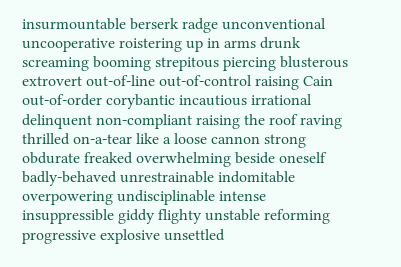insurmountable berserk radge unconventional uncooperative roistering up in arms drunk screaming booming strepitous piercing blusterous extrovert out-of-line out-of-control raising Cain out-of-order corybantic incautious irrational delinquent non-compliant raising the roof raving thrilled on-a-tear like a loose cannon strong obdurate freaked overwhelming beside oneself badly-behaved unrestrainable indomitable overpowering undisciplinable intense insuppressible giddy flighty unstable reforming progressive explosive unsettled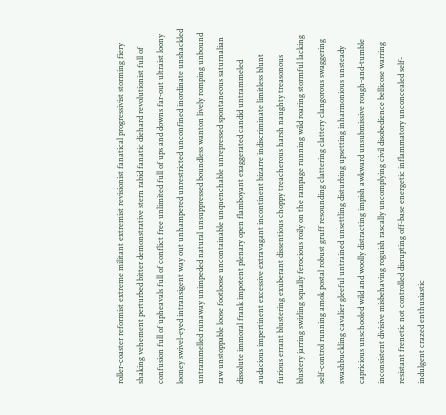roller-coaster reformist extreme militant extremist revisionist fanatical progressivist storming fiery shaking vehement perturbed bitter demonstrative stern rabid fanatic diehard revolutionist full of confusion full of upheavals full of conflict free unlimited full of ups and downs far-out ultraist loony looney swivel-eyed intransigent way out unhampered unrestricted unconfined inordinate unshackled untrammelled runaway unimpeded natural unsuppressed boundless wanton lively romping unbound raw unstoppable loose footloose uncontainable unquenchable unrepressed spontaneous saturnalian dissolute immoral frank impotent plenary open flamboyant exaggerated candid untrammeled audacious impertinent excessive extravagant incontinent bizarre indiscriminate limitless blunt furious errant blustering exuberant dissentious choppy treacherous harsh naughty treasonous blustery jarring swirling squally ferocious roily on the rampage running wild roaring stormful lacking self-control running amok postal robust gruff resounding clattering clattery clangorous swaggering swashbuckling cavalier gleeful untrained unsettling disturbing upsetting inharmonious unsteady capricious unschooled wild and woolly distracting impish awkward unsubmissive rough-and-tumble inconsistent divisive misbehaving roguish rascally uncomplying civil disobedience bellicose warring resistant frenetic not controlled disrupting off-base energetic inflammatory unconcealed self-indulgent crazed enthusiastic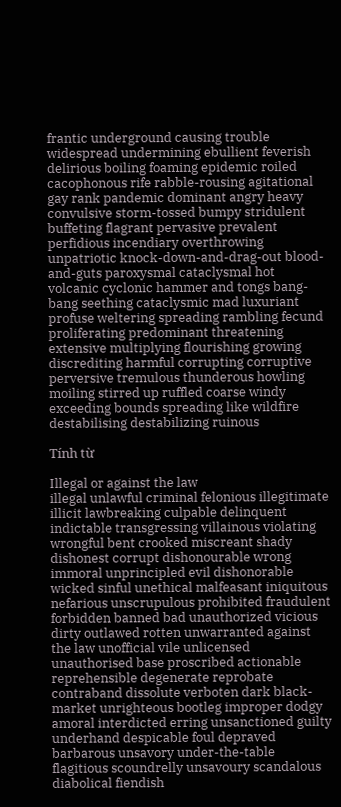frantic underground causing trouble widespread undermining ebullient feverish delirious boiling foaming epidemic roiled cacophonous rife rabble-rousing agitational gay rank pandemic dominant angry heavy convulsive storm-tossed bumpy stridulent buffeting flagrant pervasive prevalent perfidious incendiary overthrowing unpatriotic knock-down-and-drag-out blood-and-guts paroxysmal cataclysmal hot volcanic cyclonic hammer and tongs bang-bang seething cataclysmic mad luxuriant profuse weltering spreading rambling fecund proliferating predominant threatening extensive multiplying flourishing growing discrediting harmful corrupting corruptive perversive tremulous thunderous howling moiling stirred up ruffled coarse windy exceeding bounds spreading like wildfire destabilising destabilizing ruinous

Tính từ

Illegal or against the law
illegal unlawful criminal felonious illegitimate illicit lawbreaking culpable delinquent indictable transgressing villainous violating wrongful bent crooked miscreant shady dishonest corrupt dishonourable wrong immoral unprincipled evil dishonorable wicked sinful unethical malfeasant iniquitous nefarious unscrupulous prohibited fraudulent forbidden banned bad unauthorized vicious dirty outlawed rotten unwarranted against the law unofficial vile unlicensed unauthorised base proscribed actionable reprehensible degenerate reprobate contraband dissolute verboten dark black-market unrighteous bootleg improper dodgy amoral interdicted erring unsanctioned guilty underhand despicable foul depraved barbarous unsavory under-the-table flagitious scoundrelly unsavoury scandalous diabolical fiendish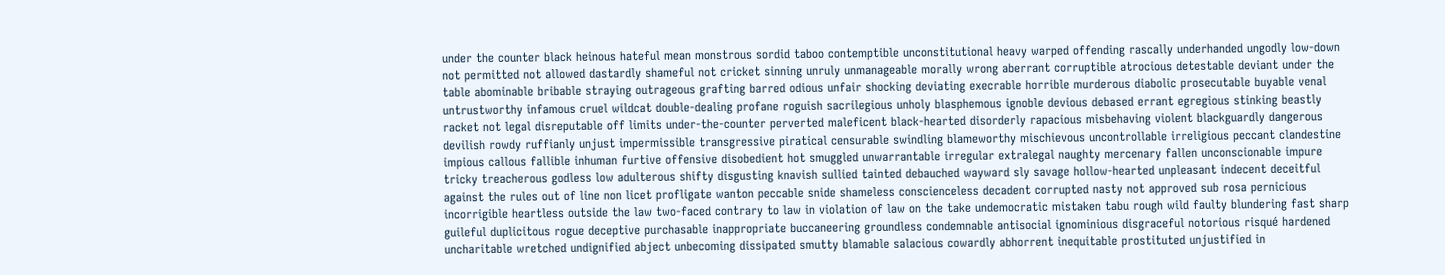under the counter black heinous hateful mean monstrous sordid taboo contemptible unconstitutional heavy warped offending rascally underhanded ungodly low-down not permitted not allowed dastardly shameful not cricket sinning unruly unmanageable morally wrong aberrant corruptible atrocious detestable deviant under the table abominable bribable straying outrageous grafting barred odious unfair shocking deviating execrable horrible murderous diabolic prosecutable buyable venal untrustworthy infamous cruel wildcat double-dealing profane roguish sacrilegious unholy blasphemous ignoble devious debased errant egregious stinking beastly racket not legal disreputable off limits under-the-counter perverted maleficent black-hearted disorderly rapacious misbehaving violent blackguardly dangerous devilish rowdy ruffianly unjust impermissible transgressive piratical censurable swindling blameworthy mischievous uncontrollable irreligious peccant clandestine impious callous fallible inhuman furtive offensive disobedient hot smuggled unwarrantable irregular extralegal naughty mercenary fallen unconscionable impure tricky treacherous godless low adulterous shifty disgusting knavish sullied tainted debauched wayward sly savage hollow-hearted unpleasant indecent deceitful against the rules out of line non licet profligate wanton peccable snide shameless conscienceless decadent corrupted nasty not approved sub rosa pernicious incorrigible heartless outside the law two-faced contrary to law in violation of law on the take undemocratic mistaken tabu rough wild faulty blundering fast sharp guileful duplicitous rogue deceptive purchasable inappropriate buccaneering groundless condemnable antisocial ignominious disgraceful notorious risqué hardened uncharitable wretched undignified abject unbecoming dissipated smutty blamable salacious cowardly abhorrent inequitable prostituted unjustified in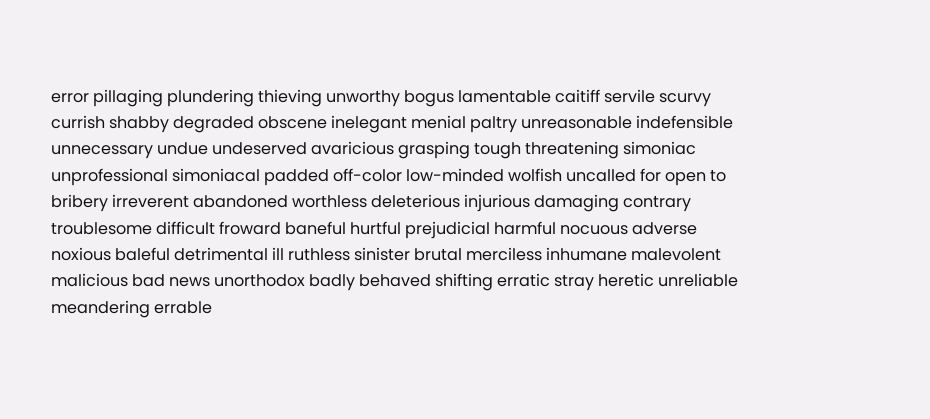error pillaging plundering thieving unworthy bogus lamentable caitiff servile scurvy currish shabby degraded obscene inelegant menial paltry unreasonable indefensible unnecessary undue undeserved avaricious grasping tough threatening simoniac unprofessional simoniacal padded off-color low-minded wolfish uncalled for open to bribery irreverent abandoned worthless deleterious injurious damaging contrary troublesome difficult froward baneful hurtful prejudicial harmful nocuous adverse noxious baleful detrimental ill ruthless sinister brutal merciless inhumane malevolent malicious bad news unorthodox badly behaved shifting erratic stray heretic unreliable meandering errable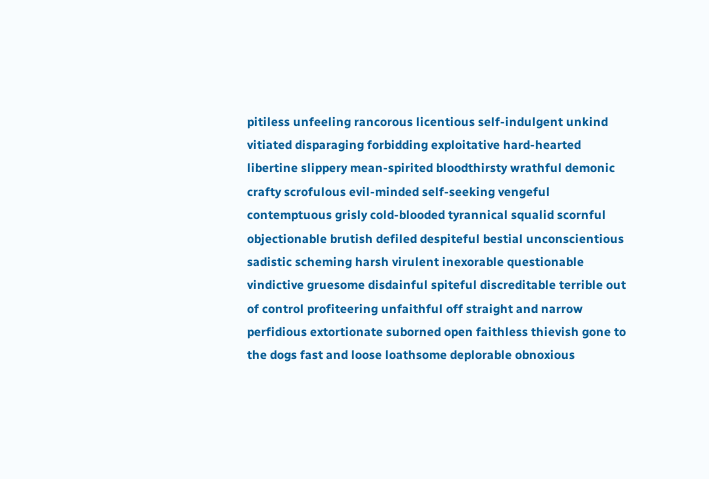pitiless unfeeling rancorous licentious self-indulgent unkind vitiated disparaging forbidding exploitative hard-hearted libertine slippery mean-spirited bloodthirsty wrathful demonic crafty scrofulous evil-minded self-seeking vengeful contemptuous grisly cold-blooded tyrannical squalid scornful objectionable brutish defiled despiteful bestial unconscientious sadistic scheming harsh virulent inexorable questionable vindictive gruesome disdainful spiteful discreditable terrible out of control profiteering unfaithful off straight and narrow perfidious extortionate suborned open faithless thievish gone to the dogs fast and loose loathsome deplorable obnoxious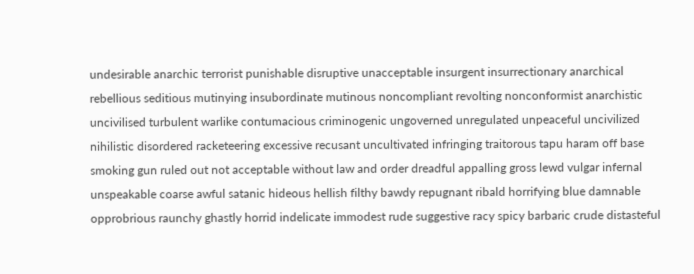undesirable anarchic terrorist punishable disruptive unacceptable insurgent insurrectionary anarchical rebellious seditious mutinying insubordinate mutinous noncompliant revolting nonconformist anarchistic uncivilised turbulent warlike contumacious criminogenic ungoverned unregulated unpeaceful uncivilized nihilistic disordered racketeering excessive recusant uncultivated infringing traitorous tapu haram off base smoking gun ruled out not acceptable without law and order dreadful appalling gross lewd vulgar infernal unspeakable coarse awful satanic hideous hellish filthy bawdy repugnant ribald horrifying blue damnable opprobrious raunchy ghastly horrid indelicate immodest rude suggestive racy spicy barbaric crude distasteful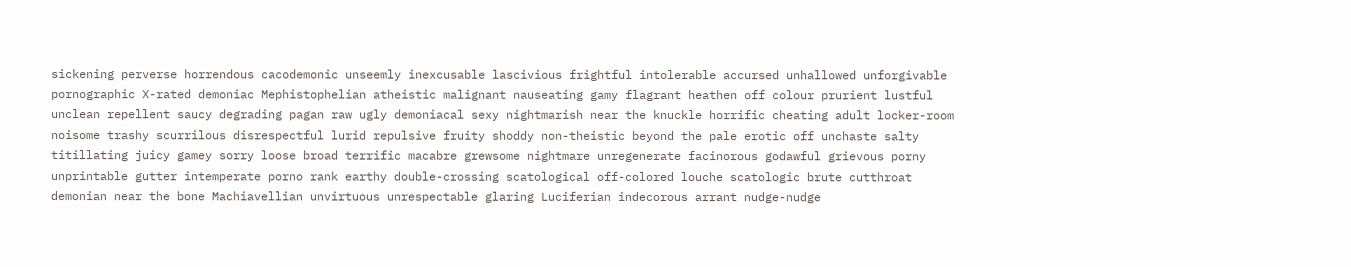sickening perverse horrendous cacodemonic unseemly inexcusable lascivious frightful intolerable accursed unhallowed unforgivable pornographic X-rated demoniac Mephistophelian atheistic malignant nauseating gamy flagrant heathen off colour prurient lustful unclean repellent saucy degrading pagan raw ugly demoniacal sexy nightmarish near the knuckle horrific cheating adult locker-room noisome trashy scurrilous disrespectful lurid repulsive fruity shoddy non-theistic beyond the pale erotic off unchaste salty titillating juicy gamey sorry loose broad terrific macabre grewsome nightmare unregenerate facinorous godawful grievous porny unprintable gutter intemperate porno rank earthy double-crossing scatological off-colored louche scatologic brute cutthroat demonian near the bone Machiavellian unvirtuous unrespectable glaring Luciferian indecorous arrant nudge-nudge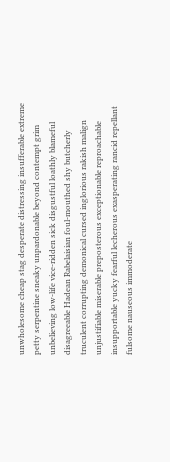unwholesome cheap stag desperate distressing insufferable extreme petty serpentine sneaky unpardonable beyond contempt grim unbelieving low-life vice-ridden sick disgustful loathly blameful disagreeable Hadean Rabelaisian foul-mouthed shy butcherly truculent corrupting demonical cursed inglorious rakish malign unjustifiable miserable preposterous exceptionable reproachable insupportable yucky fearful lecherous exasperating rancid repellant fulsome nauseous immoderate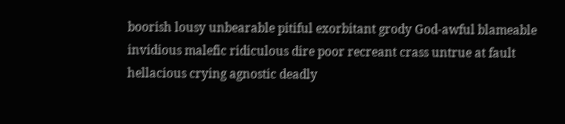boorish lousy unbearable pitiful exorbitant grody God-awful blameable invidious malefic ridiculous dire poor recreant crass untrue at fault hellacious crying agnostic deadly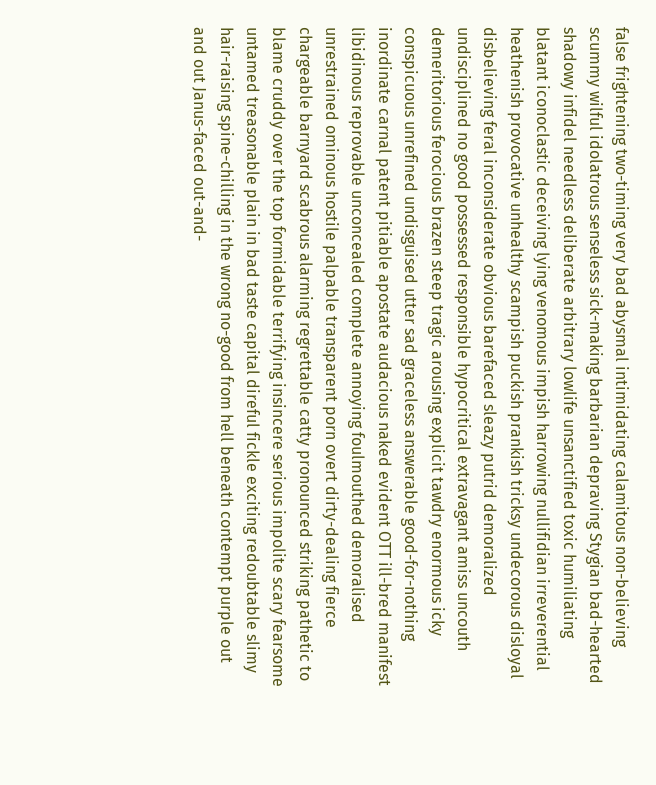false frightening two-timing very bad abysmal intimidating calamitous non-believing scummy wilful idolatrous senseless sick-making barbarian depraving Stygian bad-hearted shadowy infidel needless deliberate arbitrary lowlife unsanctified toxic humiliating blatant iconoclastic deceiving lying venomous impish harrowing nullifidian irreverential heathenish provocative unhealthy scampish puckish prankish tricksy undecorous disloyal disbelieving feral inconsiderate obvious barefaced sleazy putrid demoralized undisciplined no good possessed responsible hypocritical extravagant amiss uncouth demeritorious ferocious brazen steep tragic arousing explicit tawdry enormous icky conspicuous unrefined undisguised utter sad graceless answerable good-for-nothing inordinate carnal patent pitiable apostate audacious naked evident OTT ill-bred manifest libidinous reprovable unconcealed complete annoying foulmouthed demoralised unrestrained ominous hostile palpable transparent porn overt dirty-dealing fierce chargeable barnyard scabrous alarming regrettable catty pronounced striking pathetic to blame cruddy over the top formidable terrifying insincere serious impolite scary fearsome untamed treasonable plain in bad taste capital direful fickle exciting redoubtable slimy hair-raising spine-chilling in the wrong no-good from hell beneath contempt purple out and out Janus-faced out-and-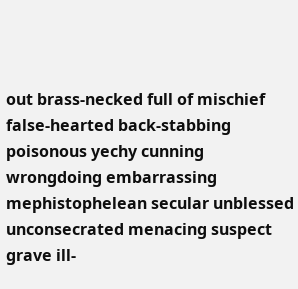out brass-necked full of mischief false-hearted back-stabbing poisonous yechy cunning wrongdoing embarrassing mephistophelean secular unblessed unconsecrated menacing suspect grave ill-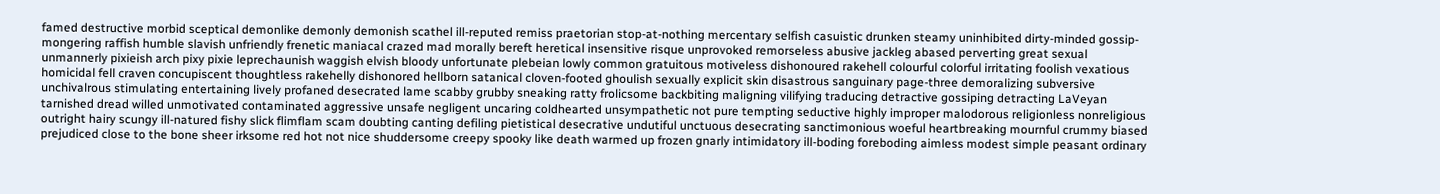famed destructive morbid sceptical demonlike demonly demonish scathel ill-reputed remiss praetorian stop-at-nothing mercentary selfish casuistic drunken steamy uninhibited dirty-minded gossip-mongering raffish humble slavish unfriendly frenetic maniacal crazed mad morally bereft heretical insensitive risque unprovoked remorseless abusive jackleg abased perverting great sexual unmannerly pixieish arch pixy pixie leprechaunish waggish elvish bloody unfortunate plebeian lowly common gratuitous motiveless dishonoured rakehell colourful colorful irritating foolish vexatious homicidal fell craven concupiscent thoughtless rakehelly dishonored hellborn satanical cloven-footed ghoulish sexually explicit skin disastrous sanguinary page-three demoralizing subversive unchivalrous stimulating entertaining lively profaned desecrated lame scabby grubby sneaking ratty frolicsome backbiting maligning vilifying traducing detractive gossiping detracting LaVeyan tarnished dread willed unmotivated contaminated aggressive unsafe negligent uncaring coldhearted unsympathetic not pure tempting seductive highly improper malodorous religionless nonreligious outright hairy scungy ill-natured fishy slick flimflam scam doubting canting defiling pietistical desecrative undutiful unctuous desecrating sanctimonious woeful heartbreaking mournful crummy biased prejudiced close to the bone sheer irksome red hot not nice shuddersome creepy spooky like death warmed up frozen gnarly intimidatory ill-boding foreboding aimless modest simple peasant ordinary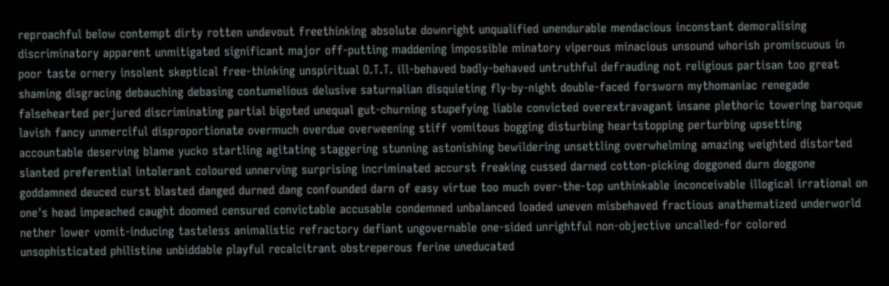reproachful below contempt dirty rotten undevout freethinking absolute downright unqualified unendurable mendacious inconstant demoralising discriminatory apparent unmitigated significant major off-putting maddening impossible minatory viperous minacious unsound whorish promiscuous in poor taste ornery insolent skeptical free-thinking unspiritual O.T.T. ill-behaved badly-behaved untruthful defrauding not religious partisan too great shaming disgracing debauching debasing contumelious delusive saturnalian disquieting fly-by-night double-faced forsworn mythomaniac renegade falsehearted perjured discriminating partial bigoted unequal gut-churning stupefying liable convicted overextravagant insane plethoric towering baroque lavish fancy unmerciful disproportionate overmuch overdue overweening stiff vomitous bogging disturbing heartstopping perturbing upsetting accountable deserving blame yucko startling agitating staggering stunning astonishing bewildering unsettling overwhelming amazing weighted distorted slanted preferential intolerant coloured unnerving surprising incriminated accurst freaking cussed darned cotton-picking doggoned durn doggone goddamned deuced curst blasted danged durned dang confounded darn of easy virtue too much over-the-top unthinkable inconceivable illogical irrational on one's head impeached caught doomed censured convictable accusable condemned unbalanced loaded uneven misbehaved fractious anathematized underworld nether lower vomit-inducing tasteless animalistic refractory defiant ungovernable one-sided unrightful non-objective uncalled-for colored unsophisticated philistine unbiddable playful recalcitrant obstreperous ferine uneducated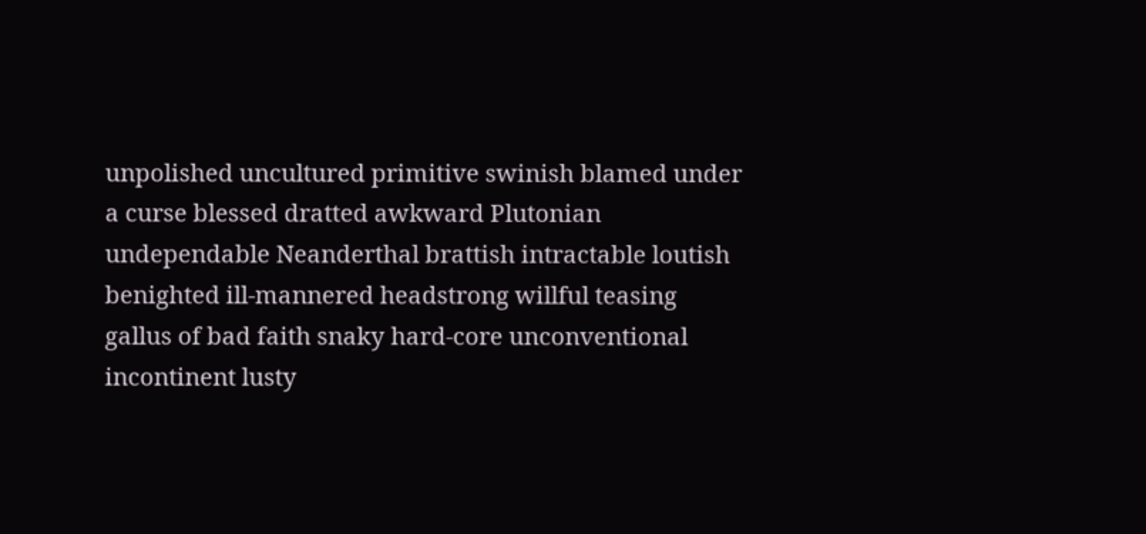unpolished uncultured primitive swinish blamed under a curse blessed dratted awkward Plutonian undependable Neanderthal brattish intractable loutish benighted ill-mannered headstrong willful teasing gallus of bad faith snaky hard-core unconventional incontinent lusty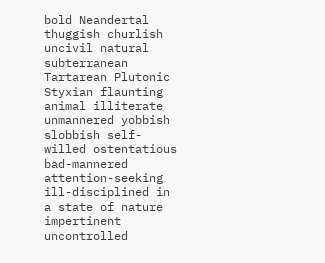bold Neandertal thuggish churlish uncivil natural subterranean Tartarean Plutonic Styxian flaunting animal illiterate unmannered yobbish slobbish self-willed ostentatious bad-mannered attention-seeking ill-disciplined in a state of nature impertinent uncontrolled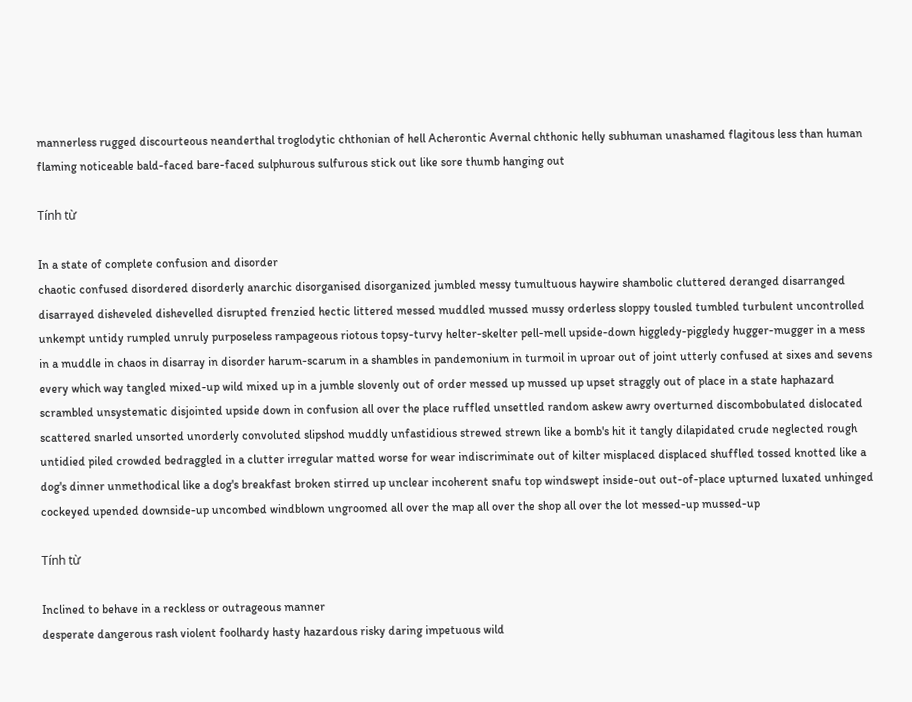mannerless rugged discourteous neanderthal troglodytic chthonian of hell Acherontic Avernal chthonic helly subhuman unashamed flagitous less than human flaming noticeable bald-faced bare-faced sulphurous sulfurous stick out like sore thumb hanging out

Tính từ

In a state of complete confusion and disorder
chaotic confused disordered disorderly anarchic disorganised disorganized jumbled messy tumultuous haywire shambolic cluttered deranged disarranged disarrayed disheveled dishevelled disrupted frenzied hectic littered messed muddled mussed mussy orderless sloppy tousled tumbled turbulent uncontrolled unkempt untidy rumpled unruly purposeless rampageous riotous topsy-turvy helter-skelter pell-mell upside-down higgledy-piggledy hugger-mugger in a mess in a muddle in chaos in disarray in disorder harum-scarum in a shambles in pandemonium in turmoil in uproar out of joint utterly confused at sixes and sevens every which way tangled mixed-up wild mixed up in a jumble slovenly out of order messed up mussed up upset straggly out of place in a state haphazard scrambled unsystematic disjointed upside down in confusion all over the place ruffled unsettled random askew awry overturned discombobulated dislocated scattered snarled unsorted unorderly convoluted slipshod muddly unfastidious strewed strewn like a bomb's hit it tangly dilapidated crude neglected rough untidied piled crowded bedraggled in a clutter irregular matted worse for wear indiscriminate out of kilter misplaced displaced shuffled tossed knotted like a dog's dinner unmethodical like a dog's breakfast broken stirred up unclear incoherent snafu top windswept inside-out out-of-place upturned luxated unhinged cockeyed upended downside-up uncombed windblown ungroomed all over the map all over the shop all over the lot messed-up mussed-up

Tính từ

Inclined to behave in a reckless or outrageous manner
desperate dangerous rash violent foolhardy hasty hazardous risky daring impetuous wild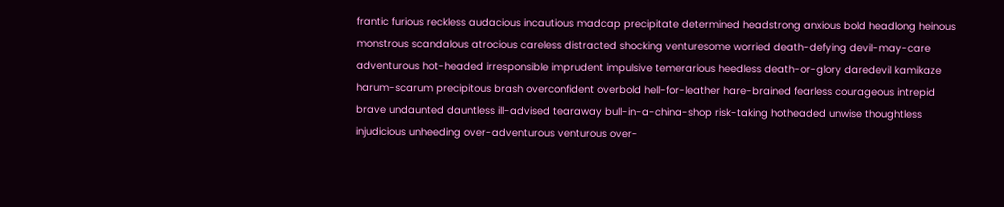frantic furious reckless audacious incautious madcap precipitate determined headstrong anxious bold headlong heinous monstrous scandalous atrocious careless distracted shocking venturesome worried death-defying devil-may-care adventurous hot-headed irresponsible imprudent impulsive temerarious heedless death-or-glory daredevil kamikaze harum-scarum precipitous brash overconfident overbold hell-for-leather hare-brained fearless courageous intrepid brave undaunted dauntless ill-advised tearaway bull-in-a-china-shop risk-taking hotheaded unwise thoughtless injudicious unheeding over-adventurous venturous over-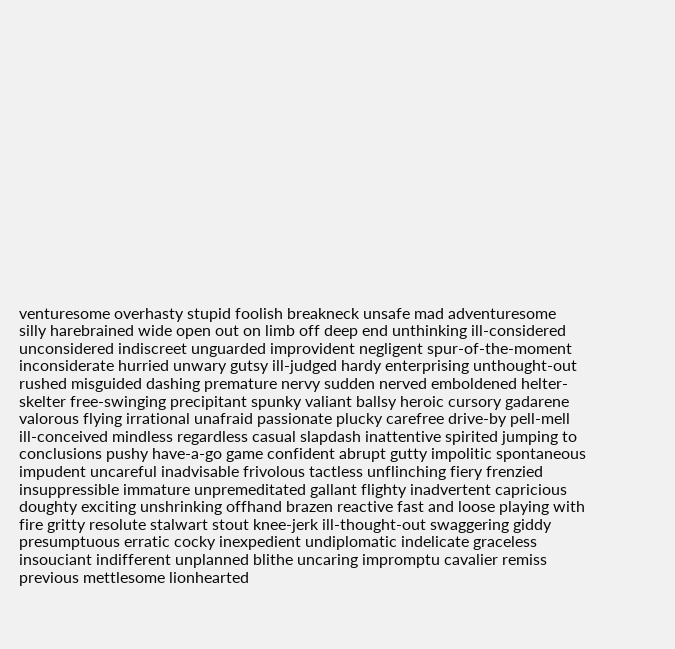venturesome overhasty stupid foolish breakneck unsafe mad adventuresome silly harebrained wide open out on limb off deep end unthinking ill-considered unconsidered indiscreet unguarded improvident negligent spur-of-the-moment inconsiderate hurried unwary gutsy ill-judged hardy enterprising unthought-out rushed misguided dashing premature nervy sudden nerved emboldened helter-skelter free-swinging precipitant spunky valiant ballsy heroic cursory gadarene valorous flying irrational unafraid passionate plucky carefree drive-by pell-mell ill-conceived mindless regardless casual slapdash inattentive spirited jumping to conclusions pushy have-a-go game confident abrupt gutty impolitic spontaneous impudent uncareful inadvisable frivolous tactless unflinching fiery frenzied insuppressible immature unpremeditated gallant flighty inadvertent capricious doughty exciting unshrinking offhand brazen reactive fast and loose playing with fire gritty resolute stalwart stout knee-jerk ill-thought-out swaggering giddy presumptuous erratic cocky inexpedient undiplomatic indelicate graceless insouciant indifferent unplanned blithe uncaring impromptu cavalier remiss previous mettlesome lionhearted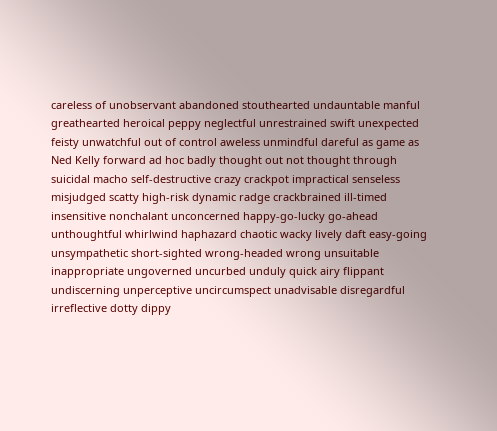careless of unobservant abandoned stouthearted undauntable manful greathearted heroical peppy neglectful unrestrained swift unexpected feisty unwatchful out of control aweless unmindful dareful as game as Ned Kelly forward ad hoc badly thought out not thought through suicidal macho self-destructive crazy crackpot impractical senseless misjudged scatty high-risk dynamic radge crackbrained ill-timed insensitive nonchalant unconcerned happy-go-lucky go-ahead unthoughtful whirlwind haphazard chaotic wacky lively daft easy-going unsympathetic short-sighted wrong-headed wrong unsuitable inappropriate ungoverned uncurbed unduly quick airy flippant undiscerning unperceptive uncircumspect unadvisable disregardful irreflective dotty dippy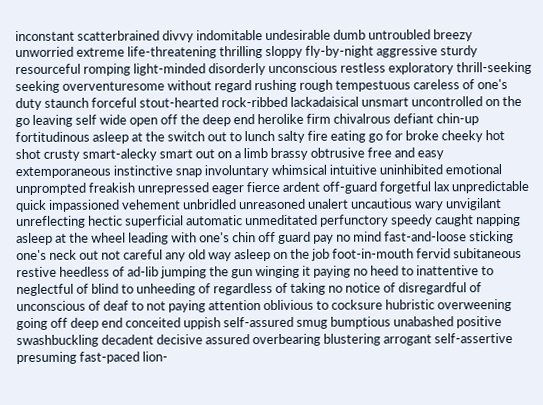inconstant scatterbrained divvy indomitable undesirable dumb untroubled breezy unworried extreme life-threatening thrilling sloppy fly-by-night aggressive sturdy resourceful romping light-minded disorderly unconscious restless exploratory thrill-seeking seeking overventuresome without regard rushing rough tempestuous careless of one's duty staunch forceful stout-hearted rock-ribbed lackadaisical unsmart uncontrolled on the go leaving self wide open off the deep end herolike firm chivalrous defiant chin-up fortitudinous asleep at the switch out to lunch salty fire eating go for broke cheeky hot shot crusty smart-alecky smart out on a limb brassy obtrusive free and easy extemporaneous instinctive snap involuntary whimsical intuitive uninhibited emotional unprompted freakish unrepressed eager fierce ardent off-guard forgetful lax unpredictable quick impassioned vehement unbridled unreasoned unalert uncautious wary unvigilant unreflecting hectic superficial automatic unmeditated perfunctory speedy caught napping asleep at the wheel leading with one's chin off guard pay no mind fast-and-loose sticking one's neck out not careful any old way asleep on the job foot-in-mouth fervid subitaneous restive heedless of ad-lib jumping the gun winging it paying no heed to inattentive to neglectful of blind to unheeding of regardless of taking no notice of disregardful of unconscious of deaf to not paying attention oblivious to cocksure hubristic overweening going off deep end conceited uppish self-assured smug bumptious unabashed positive swashbuckling decadent decisive assured overbearing blustering arrogant self-assertive presuming fast-paced lion-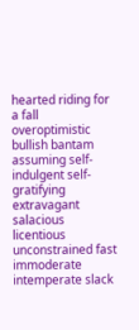hearted riding for a fall overoptimistic bullish bantam assuming self-indulgent self-gratifying extravagant salacious licentious unconstrained fast immoderate intemperate slack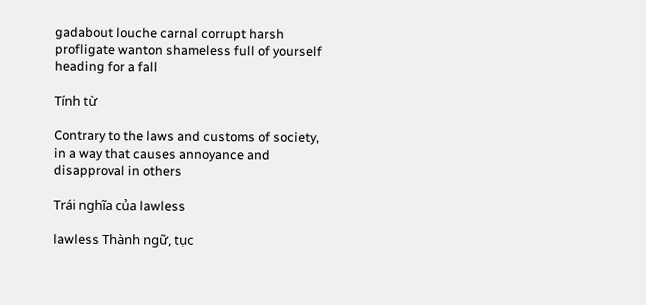gadabout louche carnal corrupt harsh profligate wanton shameless full of yourself heading for a fall

Tính từ

Contrary to the laws and customs of society, in a way that causes annoyance and disapproval in others

Trái nghĩa của lawless

lawless Thành ngữ, tục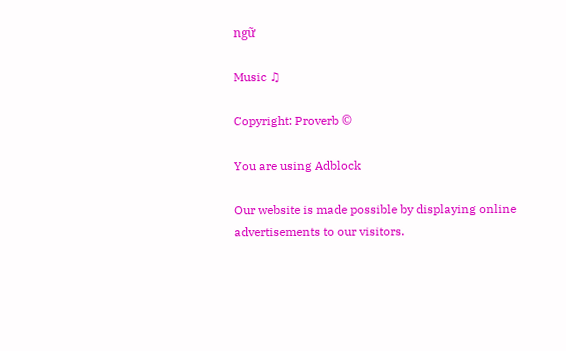ngữ

Music ♫

Copyright: Proverb ©

You are using Adblock

Our website is made possible by displaying online advertisements to our visitors.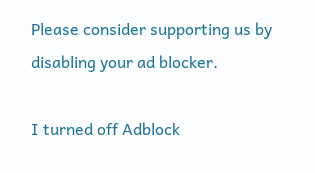Please consider supporting us by disabling your ad blocker.

I turned off Adblock